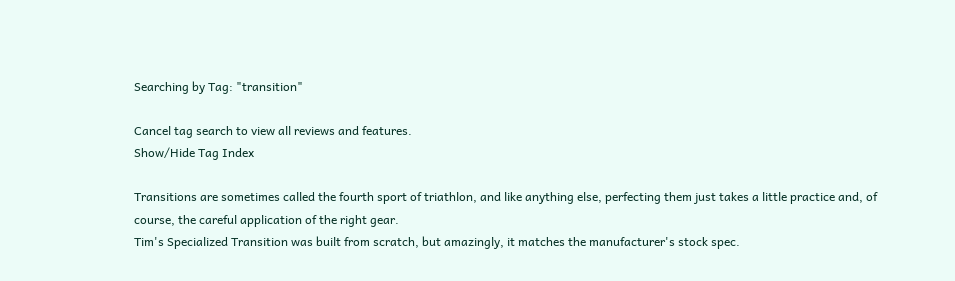Searching by Tag: "transition"

Cancel tag search to view all reviews and features.
Show/Hide Tag Index

Transitions are sometimes called the fourth sport of triathlon, and like anything else, perfecting them just takes a little practice and, of course, the careful application of the right gear.
Tim's Specialized Transition was built from scratch, but amazingly, it matches the manufacturer's stock spec.